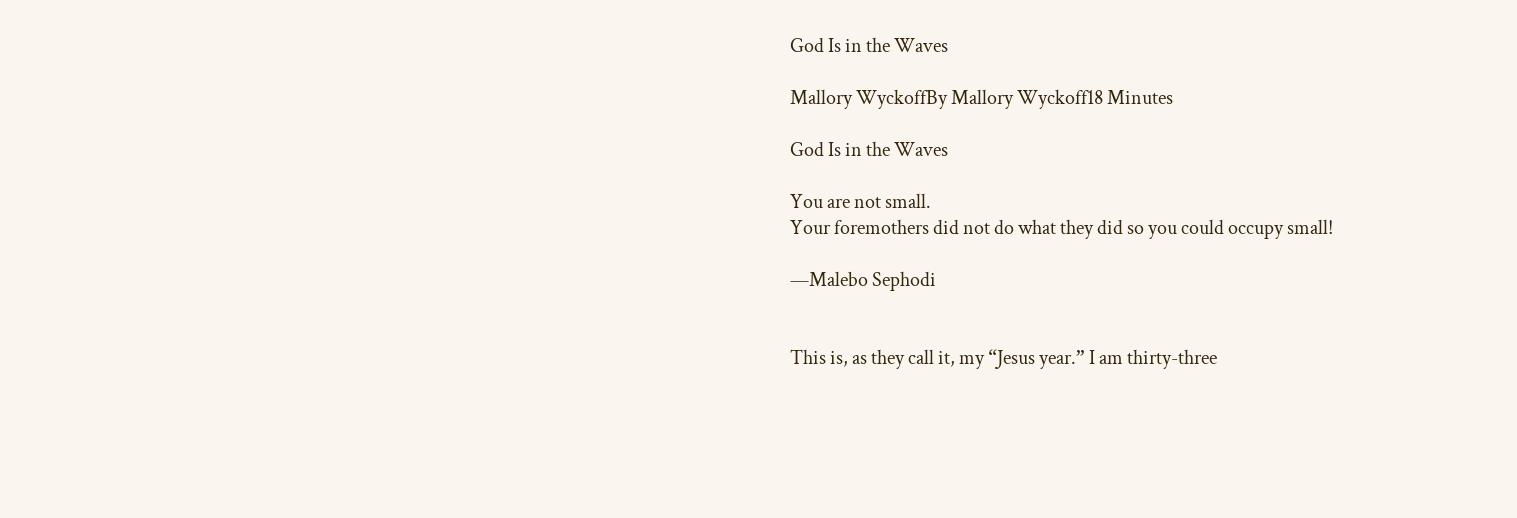God Is in the Waves

Mallory WyckoffBy Mallory Wyckoff18 Minutes

God Is in the Waves

You are not small.
Your foremothers did not do what they did so you could occupy small!

—Malebo Sephodi


This is, as they call it, my “Jesus year.” I am thirty-three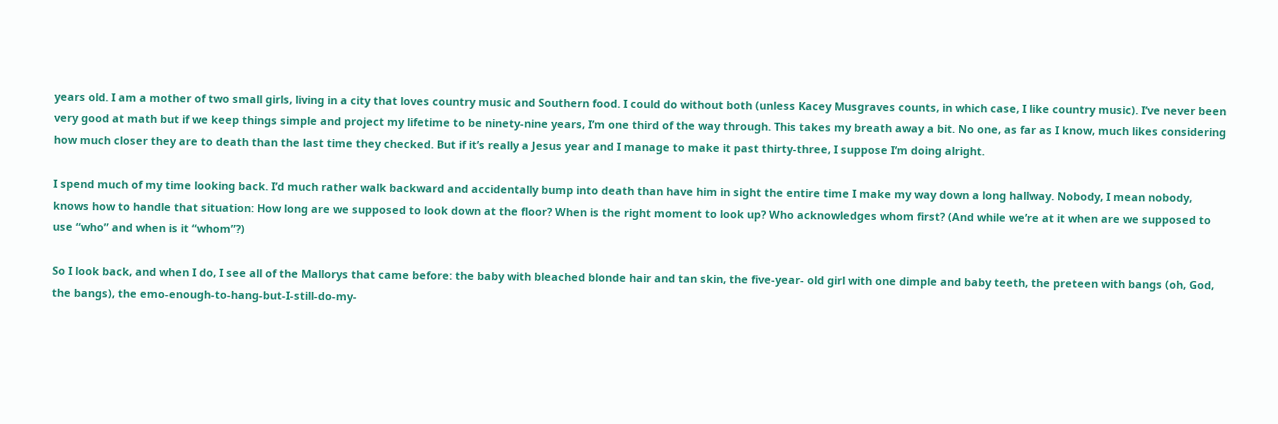years old. I am a mother of two small girls, living in a city that loves country music and Southern food. I could do without both (unless Kacey Musgraves counts, in which case, I like country music). I’ve never been very good at math but if we keep things simple and project my lifetime to be ninety-nine years, I’m one third of the way through. This takes my breath away a bit. No one, as far as I know, much likes considering how much closer they are to death than the last time they checked. But if it’s really a Jesus year and I manage to make it past thirty-three, I suppose I’m doing alright.

I spend much of my time looking back. I’d much rather walk backward and accidentally bump into death than have him in sight the entire time I make my way down a long hallway. Nobody, I mean nobody, knows how to handle that situation: How long are we supposed to look down at the floor? When is the right moment to look up? Who acknowledges whom first? (And while we’re at it when are we supposed to use “who” and when is it “whom”?)

So I look back, and when I do, I see all of the Mallorys that came before: the baby with bleached blonde hair and tan skin, the five-year- old girl with one dimple and baby teeth, the preteen with bangs (oh, God, the bangs), the emo-enough-to-hang-but-I-still-do-my-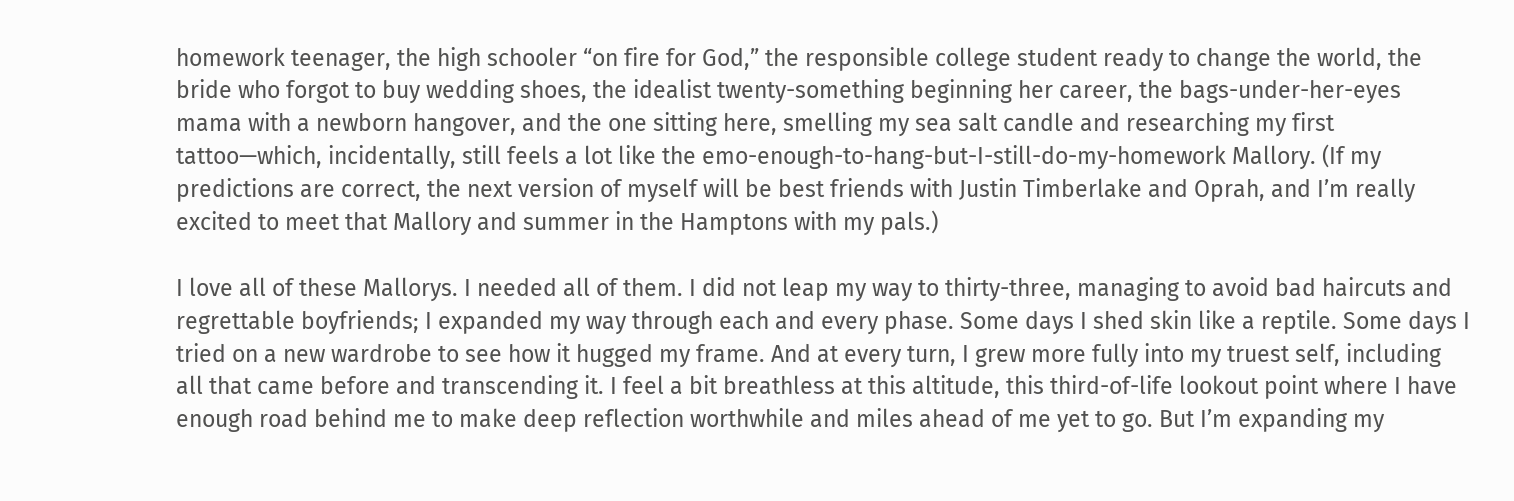homework teenager, the high schooler “on fire for God,” the responsible college student ready to change the world, the bride who forgot to buy wedding shoes, the idealist twenty-something beginning her career, the bags-under-her-eyes mama with a newborn hangover, and the one sitting here, smelling my sea salt candle and researching my first tattoo—which, incidentally, still feels a lot like the emo-enough-to-hang-but-I-still-do-my-homework Mallory. (If my predictions are correct, the next version of myself will be best friends with Justin Timberlake and Oprah, and I’m really excited to meet that Mallory and summer in the Hamptons with my pals.)

I love all of these Mallorys. I needed all of them. I did not leap my way to thirty-three, managing to avoid bad haircuts and regrettable boyfriends; I expanded my way through each and every phase. Some days I shed skin like a reptile. Some days I tried on a new wardrobe to see how it hugged my frame. And at every turn, I grew more fully into my truest self, including all that came before and transcending it. I feel a bit breathless at this altitude, this third-of-life lookout point where I have enough road behind me to make deep reflection worthwhile and miles ahead of me yet to go. But I’m expanding my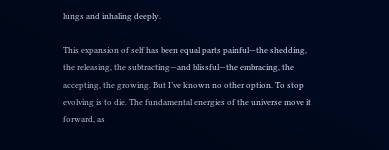lungs and inhaling deeply.

This expansion of self has been equal parts painful—the shedding, the releasing, the subtracting—and blissful—the embracing, the accepting, the growing. But I’ve known no other option. To stop evolving is to die. The fundamental energies of the universe move it forward, as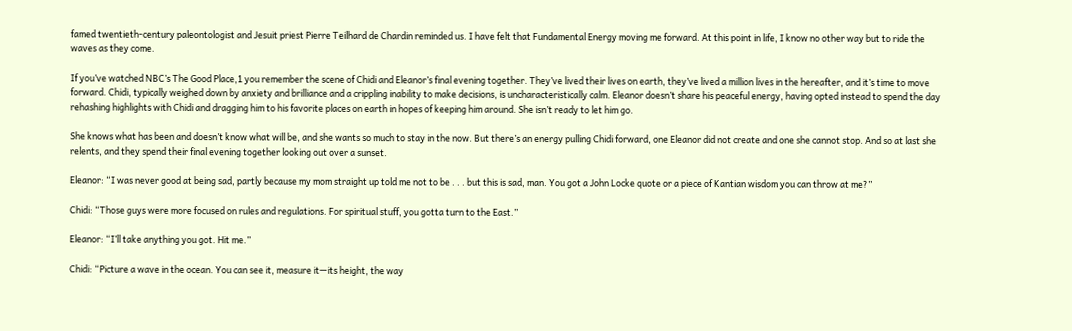famed twentieth-century paleontologist and Jesuit priest Pierre Teilhard de Chardin reminded us. I have felt that Fundamental Energy moving me forward. At this point in life, I know no other way but to ride the waves as they come.

If you’ve watched NBC’s The Good Place,1 you remember the scene of Chidi and Eleanor’s final evening together. They’ve lived their lives on earth, they’ve lived a million lives in the hereafter, and it’s time to move forward. Chidi, typically weighed down by anxiety and brilliance and a crippling inability to make decisions, is uncharacteristically calm. Eleanor doesn’t share his peaceful energy, having opted instead to spend the day rehashing highlights with Chidi and dragging him to his favorite places on earth in hopes of keeping him around. She isn’t ready to let him go.

She knows what has been and doesn’t know what will be, and she wants so much to stay in the now. But there’s an energy pulling Chidi forward, one Eleanor did not create and one she cannot stop. And so at last she relents, and they spend their final evening together looking out over a sunset.

Eleanor: “I was never good at being sad, partly because my mom straight up told me not to be . . . but this is sad, man. You got a John Locke quote or a piece of Kantian wisdom you can throw at me?”

Chidi: “Those guys were more focused on rules and regulations. For spiritual stuff, you gotta turn to the East.”

Eleanor: “I’ll take anything you got. Hit me.”

Chidi: “Picture a wave in the ocean. You can see it, measure it—its height, the way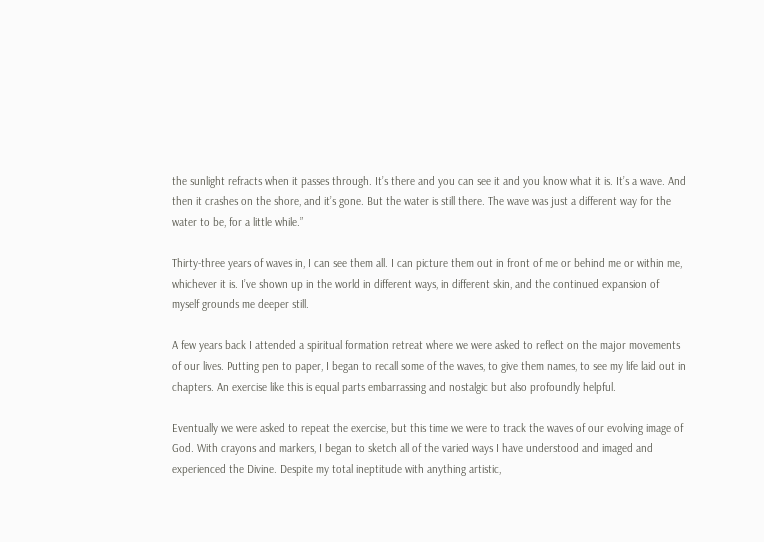the sunlight refracts when it passes through. It’s there and you can see it and you know what it is. It’s a wave. And then it crashes on the shore, and it’s gone. But the water is still there. The wave was just a different way for the water to be, for a little while.”

Thirty-three years of waves in, I can see them all. I can picture them out in front of me or behind me or within me, whichever it is. I’ve shown up in the world in different ways, in different skin, and the continued expansion of myself grounds me deeper still.

A few years back I attended a spiritual formation retreat where we were asked to reflect on the major movements of our lives. Putting pen to paper, I began to recall some of the waves, to give them names, to see my life laid out in chapters. An exercise like this is equal parts embarrassing and nostalgic but also profoundly helpful.

Eventually we were asked to repeat the exercise, but this time we were to track the waves of our evolving image of God. With crayons and markers, I began to sketch all of the varied ways I have understood and imaged and experienced the Divine. Despite my total ineptitude with anything artistic,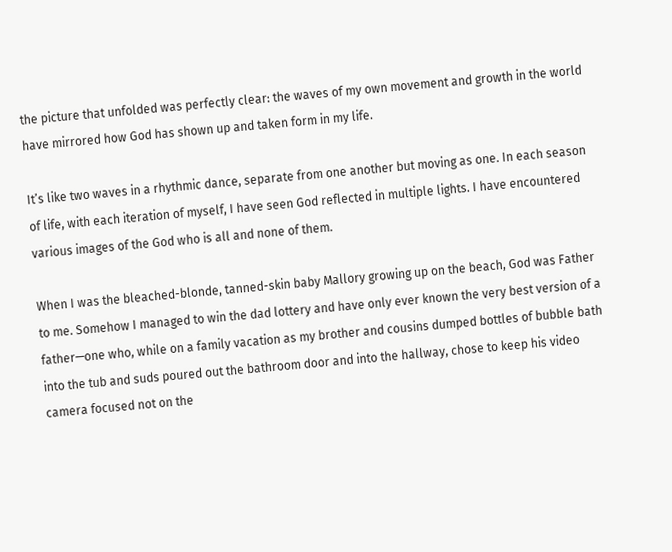the picture that unfolded was perfectly clear: the waves of my own movement and growth in the world have mirrored how God has shown up and taken form in my life.

It’s like two waves in a rhythmic dance, separate from one another but moving as one. In each season of life, with each iteration of myself, I have seen God reflected in multiple lights. I have encountered various images of the God who is all and none of them.

When I was the bleached-blonde, tanned-skin baby Mallory growing up on the beach, God was Father to me. Somehow I managed to win the dad lottery and have only ever known the very best version of a father—one who, while on a family vacation as my brother and cousins dumped bottles of bubble bath into the tub and suds poured out the bathroom door and into the hallway, chose to keep his video camera focused not on the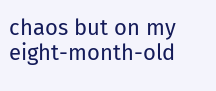chaos but on my eight-month-old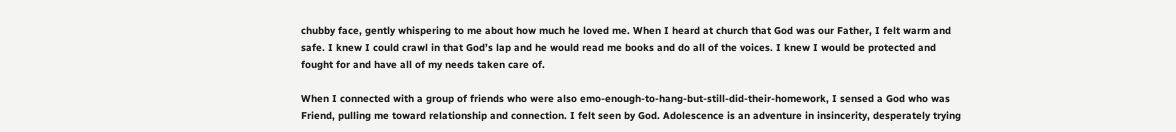chubby face, gently whispering to me about how much he loved me. When I heard at church that God was our Father, I felt warm and safe. I knew I could crawl in that God’s lap and he would read me books and do all of the voices. I knew I would be protected and fought for and have all of my needs taken care of.

When I connected with a group of friends who were also emo-enough-to-hang-but-still-did-their-homework, I sensed a God who was Friend, pulling me toward relationship and connection. I felt seen by God. Adolescence is an adventure in insincerity, desperately trying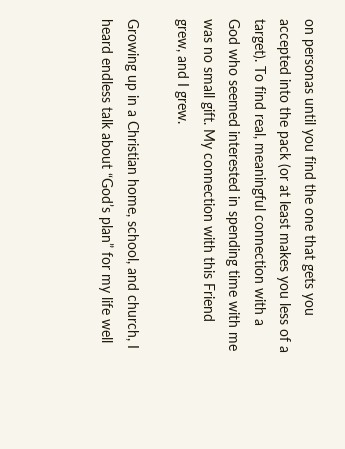on personas until you find the one that gets you accepted into the pack (or at least makes you less of a target). To find real, meaningful connection with a God who seemed interested in spending time with me was no small gift. My connection with this Friend grew, and I grew.

Growing up in a Christian home, school, and church, I heard endless talk about “God’s plan” for my life well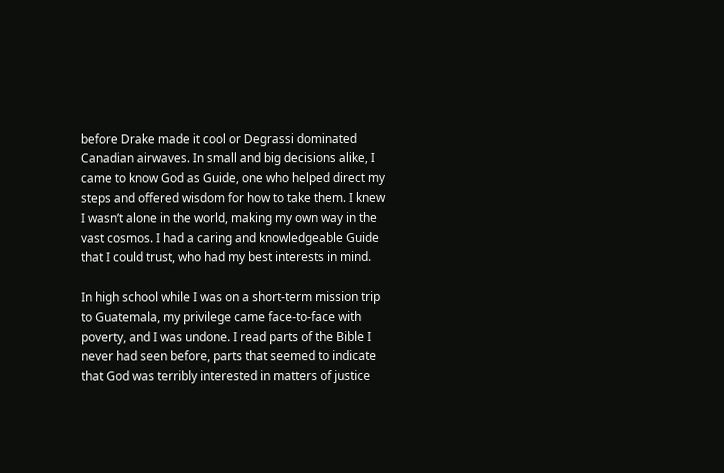before Drake made it cool or Degrassi dominated Canadian airwaves. In small and big decisions alike, I came to know God as Guide, one who helped direct my steps and offered wisdom for how to take them. I knew I wasn’t alone in the world, making my own way in the vast cosmos. I had a caring and knowledgeable Guide that I could trust, who had my best interests in mind.

In high school while I was on a short-term mission trip to Guatemala, my privilege came face-to-face with poverty, and I was undone. I read parts of the Bible I never had seen before, parts that seemed to indicate that God was terribly interested in matters of justice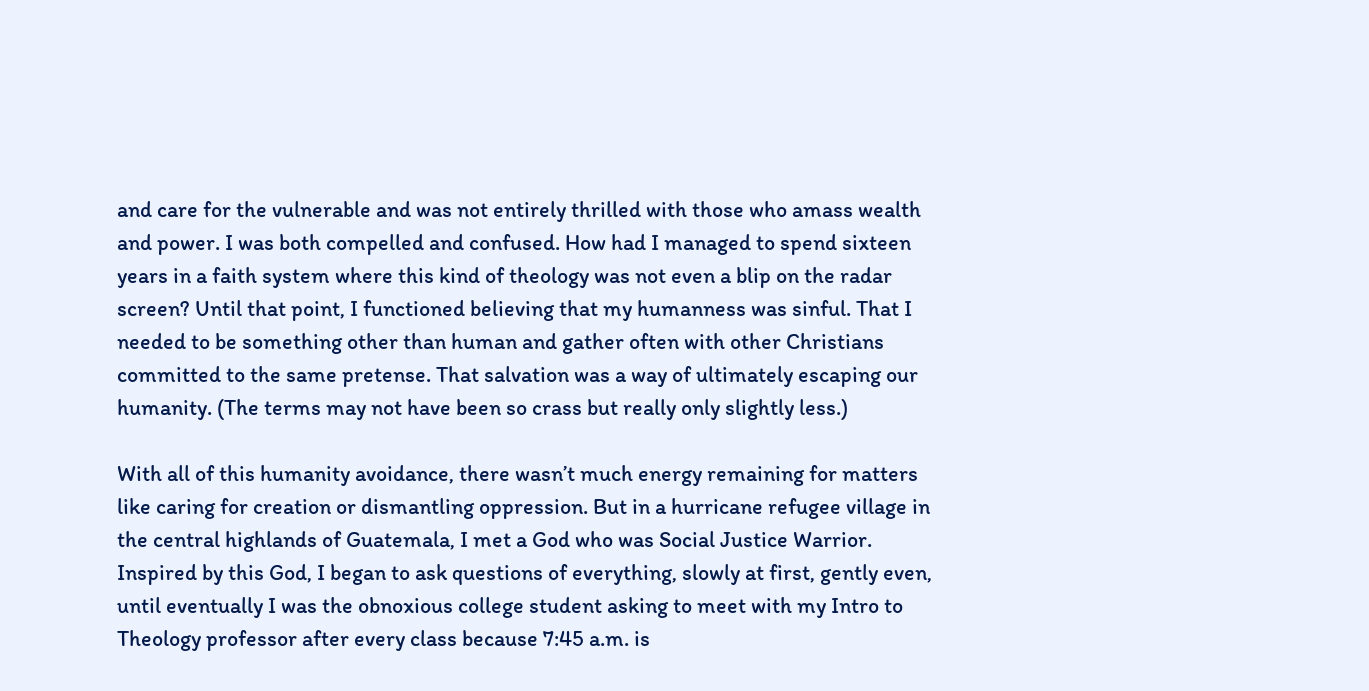and care for the vulnerable and was not entirely thrilled with those who amass wealth and power. I was both compelled and confused. How had I managed to spend sixteen years in a faith system where this kind of theology was not even a blip on the radar screen? Until that point, I functioned believing that my humanness was sinful. That I needed to be something other than human and gather often with other Christians committed to the same pretense. That salvation was a way of ultimately escaping our humanity. (The terms may not have been so crass but really only slightly less.)

With all of this humanity avoidance, there wasn’t much energy remaining for matters like caring for creation or dismantling oppression. But in a hurricane refugee village in the central highlands of Guatemala, I met a God who was Social Justice Warrior. Inspired by this God, I began to ask questions of everything, slowly at first, gently even, until eventually I was the obnoxious college student asking to meet with my Intro to Theology professor after every class because 7:45 a.m. is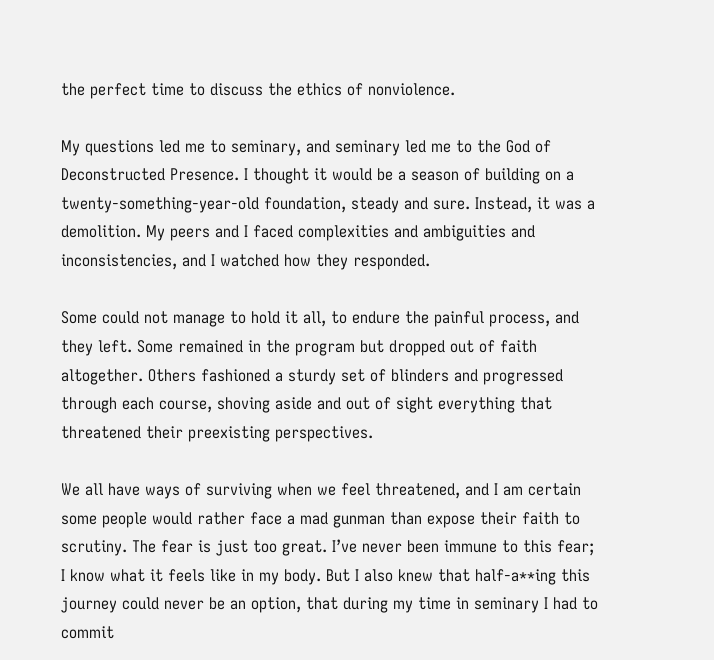the perfect time to discuss the ethics of nonviolence.

My questions led me to seminary, and seminary led me to the God of Deconstructed Presence. I thought it would be a season of building on a twenty-something-year-old foundation, steady and sure. Instead, it was a demolition. My peers and I faced complexities and ambiguities and inconsistencies, and I watched how they responded.

Some could not manage to hold it all, to endure the painful process, and they left. Some remained in the program but dropped out of faith altogether. Others fashioned a sturdy set of blinders and progressed through each course, shoving aside and out of sight everything that threatened their preexisting perspectives.

We all have ways of surviving when we feel threatened, and I am certain some people would rather face a mad gunman than expose their faith to scrutiny. The fear is just too great. I’ve never been immune to this fear; I know what it feels like in my body. But I also knew that half-a**ing this journey could never be an option, that during my time in seminary I had to commit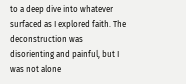to a deep dive into whatever surfaced as I explored faith. The deconstruction was disorienting and painful, but I was not alone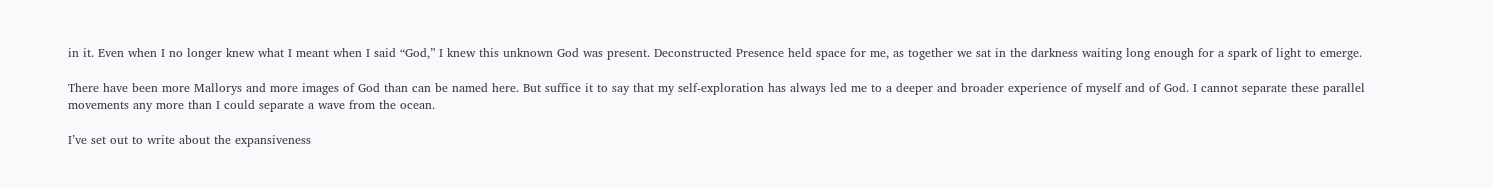in it. Even when I no longer knew what I meant when I said “God,” I knew this unknown God was present. Deconstructed Presence held space for me, as together we sat in the darkness waiting long enough for a spark of light to emerge.

There have been more Mallorys and more images of God than can be named here. But suffice it to say that my self-exploration has always led me to a deeper and broader experience of myself and of God. I cannot separate these parallel movements any more than I could separate a wave from the ocean.

I’ve set out to write about the expansiveness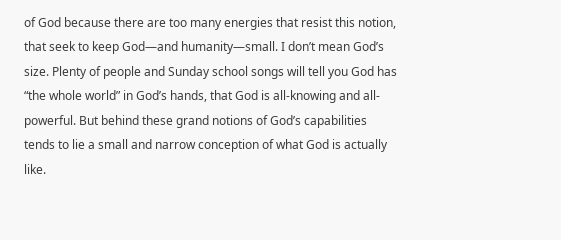of God because there are too many energies that resist this notion, that seek to keep God—and humanity—small. I don’t mean God’s size. Plenty of people and Sunday school songs will tell you God has “the whole world” in God’s hands, that God is all-knowing and all-powerful. But behind these grand notions of God’s capabilities tends to lie a small and narrow conception of what God is actually like.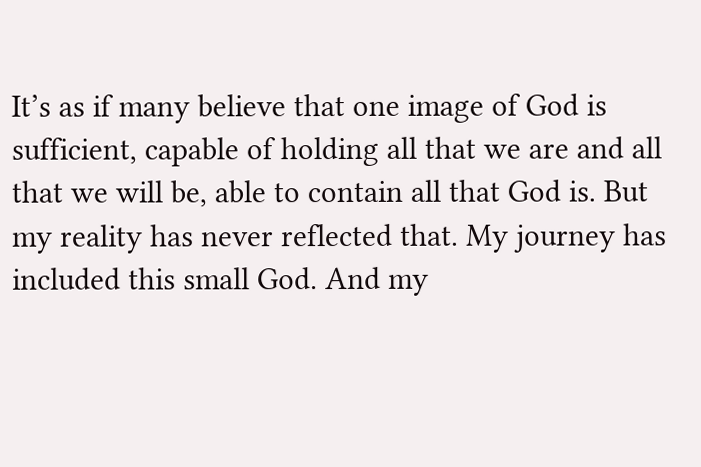It’s as if many believe that one image of God is sufficient, capable of holding all that we are and all that we will be, able to contain all that God is. But my reality has never reflected that. My journey has included this small God. And my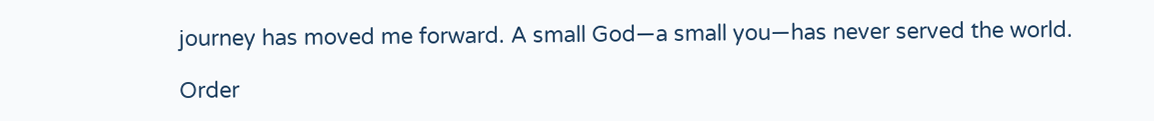journey has moved me forward. A small God—a small you—has never served the world.

Order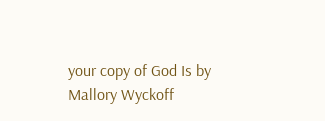your copy of God Is by Mallory Wyckoff